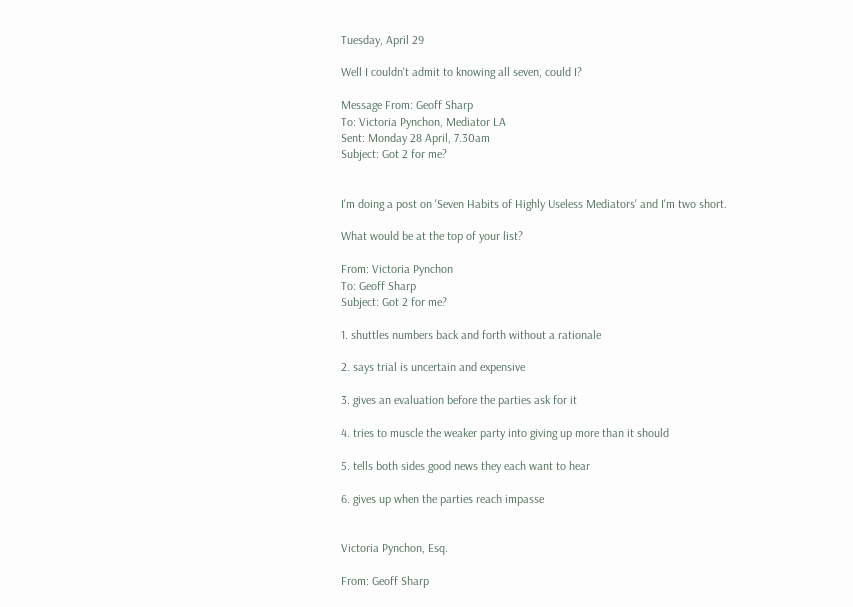Tuesday, April 29

Well I couldn't admit to knowing all seven, could I?

Message From: Geoff Sharp
To: Victoria Pynchon, Mediator LA
Sent: Monday 28 April, 7.30am
Subject: Got 2 for me?


I'm doing a post on 'Seven Habits of Highly Useless Mediators' and I'm two short.

What would be at the top of your list?

From: Victoria Pynchon
To: Geoff Sharp
Subject: Got 2 for me?

1. shuttles numbers back and forth without a rationale

2. says trial is uncertain and expensive

3. gives an evaluation before the parties ask for it

4. tries to muscle the weaker party into giving up more than it should

5. tells both sides good news they each want to hear

6. gives up when the parties reach impasse


Victoria Pynchon, Esq.

From: Geoff Sharp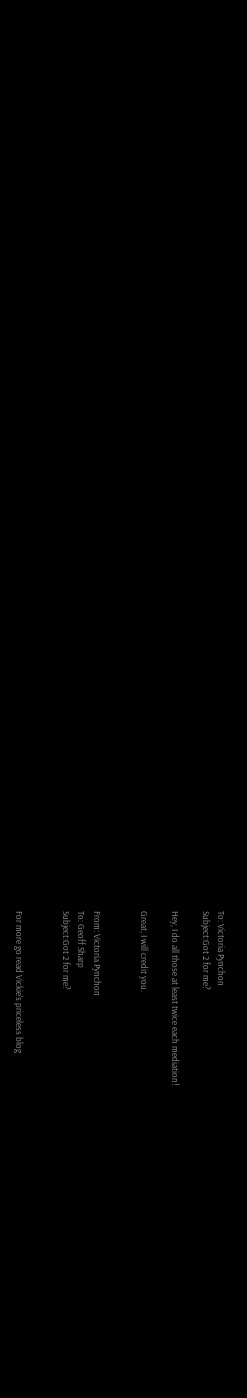To: Victoria Pynchon
Subject:Got 2 for me?

Hey, I do all those at least twice each mediation!

Great, I will credit you.


From: Victoria Pynchon
To: Geoff Sharp
Subject:Got 2 for me?


For more go read Vickie's priceless blog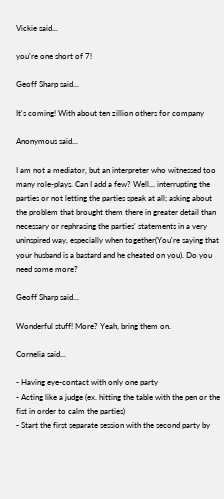Vickie said...

you're one short of 7!

Geoff Sharp said...

It's coming! With about ten zillion others for company

Anonymous said...

I am not a mediator, but an interpreter who witnessed too many role-plays. Can I add a few? Well... interrupting the parties or not letting the parties speak at all; asking about the problem that brought them there in greater detail than necessary or rephrasing the parties' statements in a very uninspired way, especially when together(You're saying that your husband is a bastard and he cheated on you). Do you need some more?

Geoff Sharp said...

Wonderful stuff! More? Yeah, bring them on.

Cornelia said...

- Having eye-contact with only one party
- Acting like a judge (ex. hitting the table with the pen or the fist in order to calm the parties)
- Start the first separate session with the second party by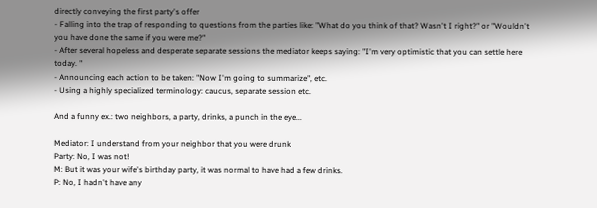directly conveying the first party's offer
- Falling into the trap of responding to questions from the parties like: "What do you think of that? Wasn't I right?" or "Wouldn't you have done the same if you were me?"
- After several hopeless and desperate separate sessions the mediator keeps saying: "I'm very optimistic that you can settle here today. "
- Announcing each action to be taken: "Now I'm going to summarize", etc.
- Using a highly specialized terminology: caucus, separate session etc.

And a funny ex.: two neighbors, a party, drinks, a punch in the eye...

Mediator: I understand from your neighbor that you were drunk
Party: No, I was not!
M: But it was your wife's birthday party, it was normal to have had a few drinks.
P: No, I hadn't have any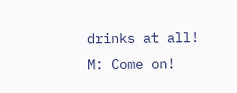drinks at all!
M: Come on!